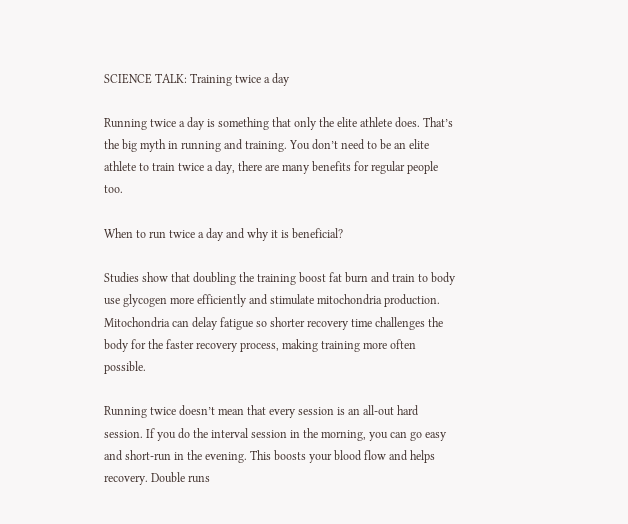SCIENCE TALK: Training twice a day

Running twice a day is something that only the elite athlete does. That’s the big myth in running and training. You don’t need to be an elite athlete to train twice a day, there are many benefits for regular people too.

When to run twice a day and why it is beneficial?

Studies show that doubling the training boost fat burn and train to body use glycogen more efficiently and stimulate mitochondria production. Mitochondria can delay fatigue so shorter recovery time challenges the body for the faster recovery process, making training more often possible.

Running twice doesn’t mean that every session is an all-out hard session. If you do the interval session in the morning, you can go easy and short-run in the evening. This boosts your blood flow and helps recovery. Double runs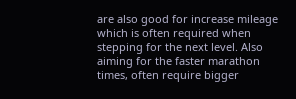are also good for increase mileage which is often required when stepping for the next level. Also aiming for the faster marathon times, often require bigger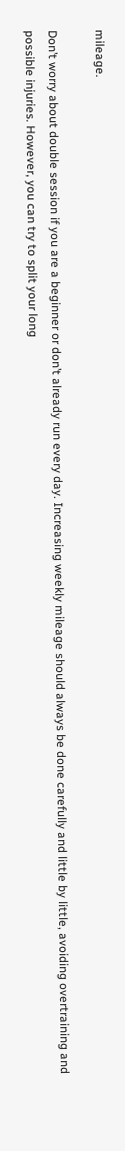mileage.

Don’t worry about double session if you are a beginner or don’t already run every day. Increasing weekly mileage should always be done carefully and little by little, avoiding overtraining and possible injuries. However, you can try to split your long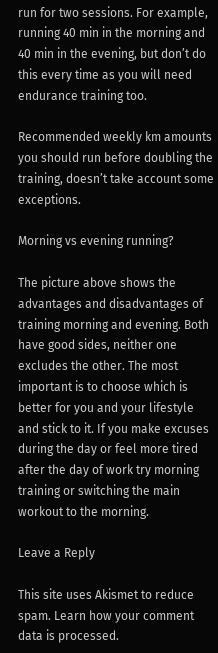run for two sessions. For example, running 40 min in the morning and 40 min in the evening, but don’t do this every time as you will need endurance training too.

Recommended weekly km amounts you should run before doubling the training, doesn’t take account some exceptions.

Morning vs evening running?

The picture above shows the advantages and disadvantages of training morning and evening. Both have good sides, neither one excludes the other. The most important is to choose which is better for you and your lifestyle and stick to it. If you make excuses during the day or feel more tired after the day of work try morning training or switching the main workout to the morning.

Leave a Reply

This site uses Akismet to reduce spam. Learn how your comment data is processed.